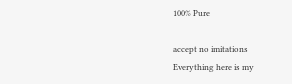100% Pure

accept no imitations
Everything here is my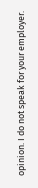opinion. I do not speak for your employer.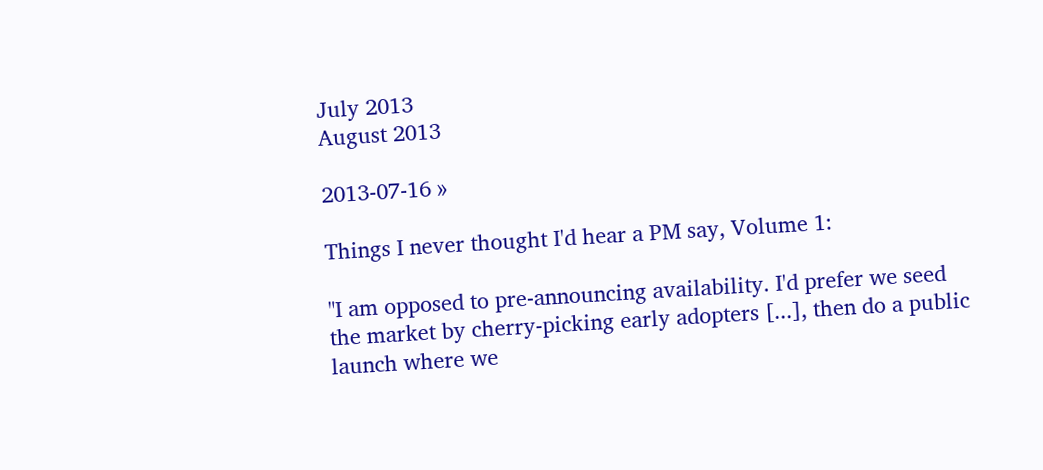July 2013
August 2013

2013-07-16 »

Things I never thought I'd hear a PM say, Volume 1:

"I am opposed to pre-announcing availability. I'd prefer we seed the market by cherry-picking early adopters [...], then do a public launch where we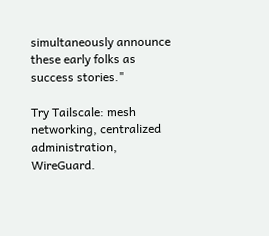simultaneously announce these early folks as success stories."

Try Tailscale: mesh networking, centralized administration, WireGuard.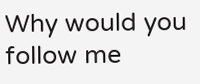Why would you follow me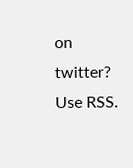on twitter? Use RSS.